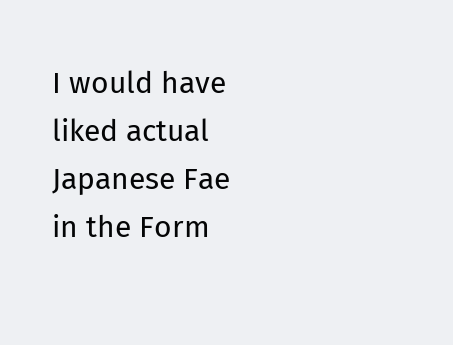I would have liked actual Japanese Fae in the Form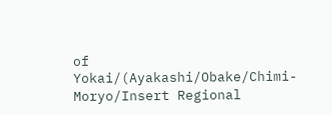of Yokai/(Ayakashi/Obake/Chimi-Moryo/Insert Regional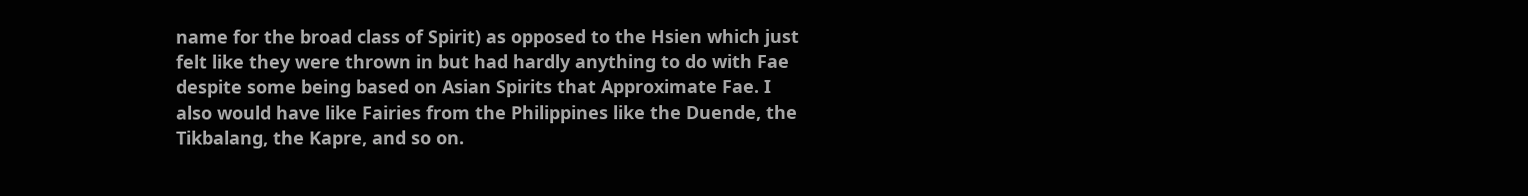name for the broad class of Spirit) as opposed to the Hsien which just felt like they were thrown in but had hardly anything to do with Fae despite some being based on Asian Spirits that Approximate Fae. I also would have like Fairies from the Philippines like the Duende, the Tikbalang, the Kapre, and so on.